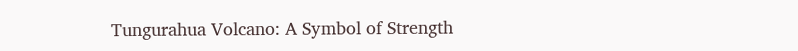Tungurahua Volcano: A Symbol of Strength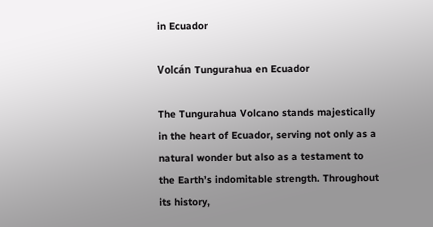in Ecuador

Volcán Tungurahua en Ecuador

The Tungurahua Volcano stands majestically in the heart of Ecuador, serving not only as a natural wonder but also as a testament to the Earth’s indomitable strength. Throughout its history,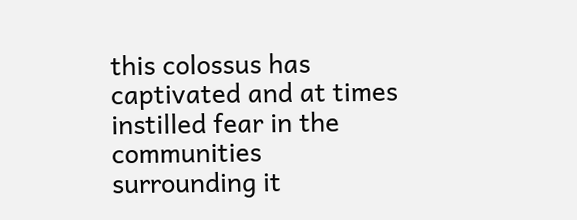this colossus has captivated and at times instilled fear in the communities surrounding it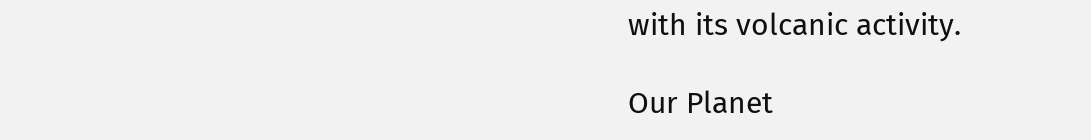with its volcanic activity.

Our Planet